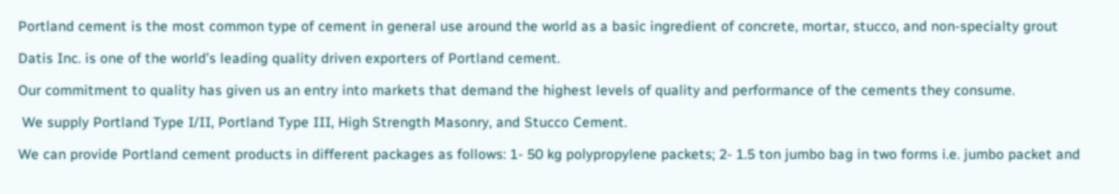Portland cement is the most common type of cement in general use around the world as a basic ingredient of concrete, mortar, stucco, and non-specialty grout

Datis Inc. is one of the world’s leading quality driven exporters of Portland cement.

Our commitment to quality has given us an entry into markets that demand the highest levels of quality and performance of the cements they consume.

 We supply Portland Type I/II, Portland Type III, High Strength Masonry, and Stucco Cement.

We can provide Portland cement products in different packages as follows: 1- 50 kg polypropylene packets; 2- 1.5 ton jumbo bag in two forms i.e. jumbo packet and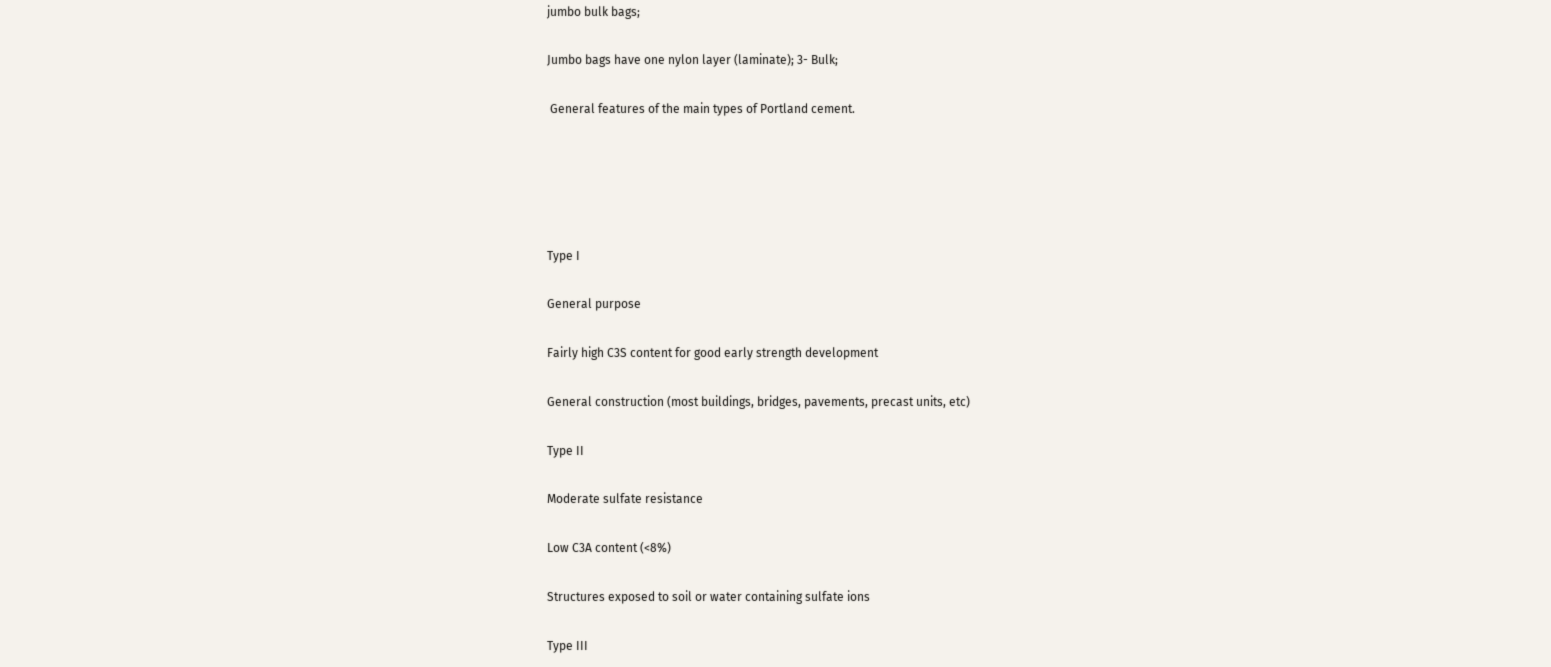jumbo bulk bags;

Jumbo bags have one nylon layer (laminate); 3- Bulk;

 General features of the main types of Portland cement.





Type I

General purpose

Fairly high C3S content for good early strength development

General construction (most buildings, bridges, pavements, precast units, etc)

Type II

Moderate sulfate resistance

Low C3A content (<8%)

Structures exposed to soil or water containing sulfate ions

Type III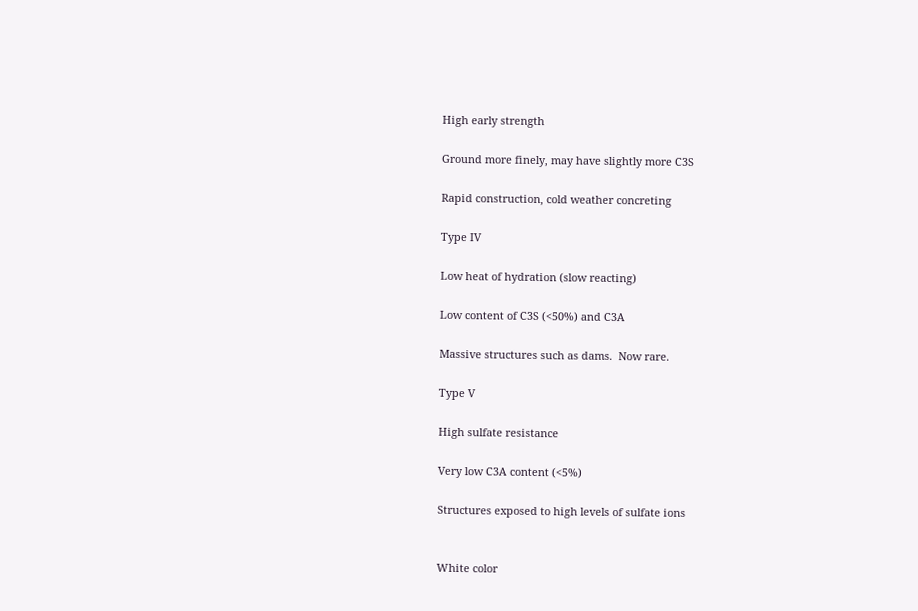High early strength

Ground more finely, may have slightly more C3S

Rapid construction, cold weather concreting

Type IV

Low heat of hydration (slow reacting)

Low content of C3S (<50%) and C3A

Massive structures such as dams.  Now rare.

Type V

High sulfate resistance

Very low C3A content (<5%)

Structures exposed to high levels of sulfate ions


White color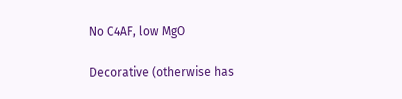No C4AF, low MgO

Decorative (otherwise has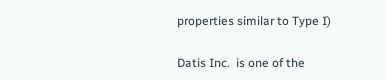properties similar to Type I)

Datis Inc.  is one of the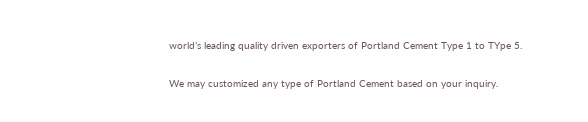world’s leading quality driven exporters of Portland Cement Type 1 to TYpe 5.

We may customized any type of Portland Cement based on your inquiry.